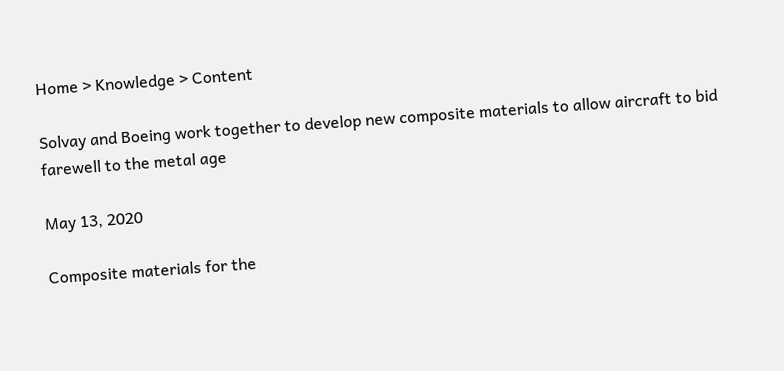Home > Knowledge > Content

Solvay and Boeing work together to develop new composite materials to allow aircraft to bid farewell to the metal age

May 13, 2020

Composite materials for the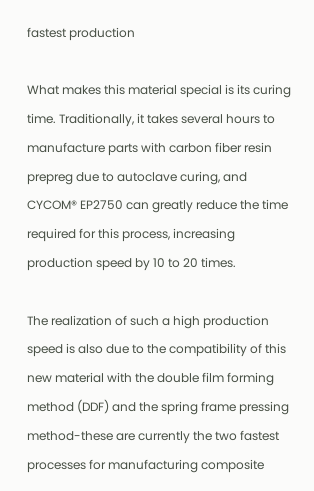fastest production

What makes this material special is its curing time. Traditionally, it takes several hours to manufacture parts with carbon fiber resin prepreg due to autoclave curing, and CYCOM® EP2750 can greatly reduce the time required for this process, increasing production speed by 10 to 20 times.

The realization of such a high production speed is also due to the compatibility of this new material with the double film forming method (DDF) and the spring frame pressing method-these are currently the two fastest processes for manufacturing composite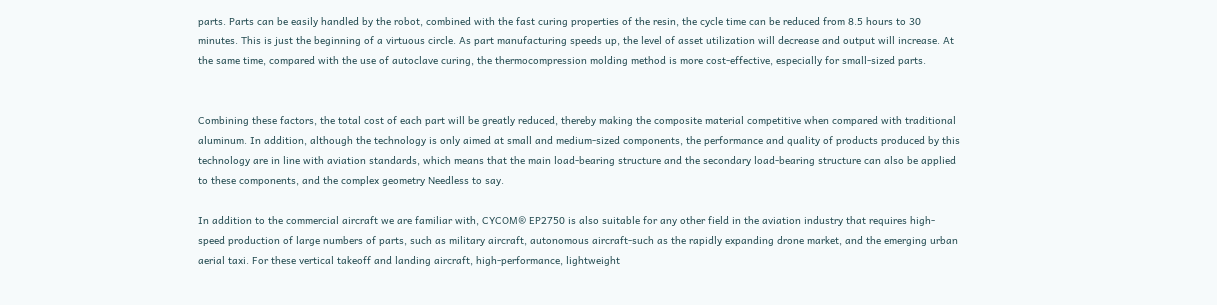parts. Parts can be easily handled by the robot, combined with the fast curing properties of the resin, the cycle time can be reduced from 8.5 hours to 30 minutes. This is just the beginning of a virtuous circle. As part manufacturing speeds up, the level of asset utilization will decrease and output will increase. At the same time, compared with the use of autoclave curing, the thermocompression molding method is more cost-effective, especially for small-sized parts.


Combining these factors, the total cost of each part will be greatly reduced, thereby making the composite material competitive when compared with traditional aluminum. In addition, although the technology is only aimed at small and medium-sized components, the performance and quality of products produced by this technology are in line with aviation standards, which means that the main load-bearing structure and the secondary load-bearing structure can also be applied to these components, and the complex geometry Needless to say.

In addition to the commercial aircraft we are familiar with, CYCOM® EP2750 is also suitable for any other field in the aviation industry that requires high-speed production of large numbers of parts, such as military aircraft, autonomous aircraft-such as the rapidly expanding drone market, and the emerging urban aerial taxi. For these vertical takeoff and landing aircraft, high-performance, lightweight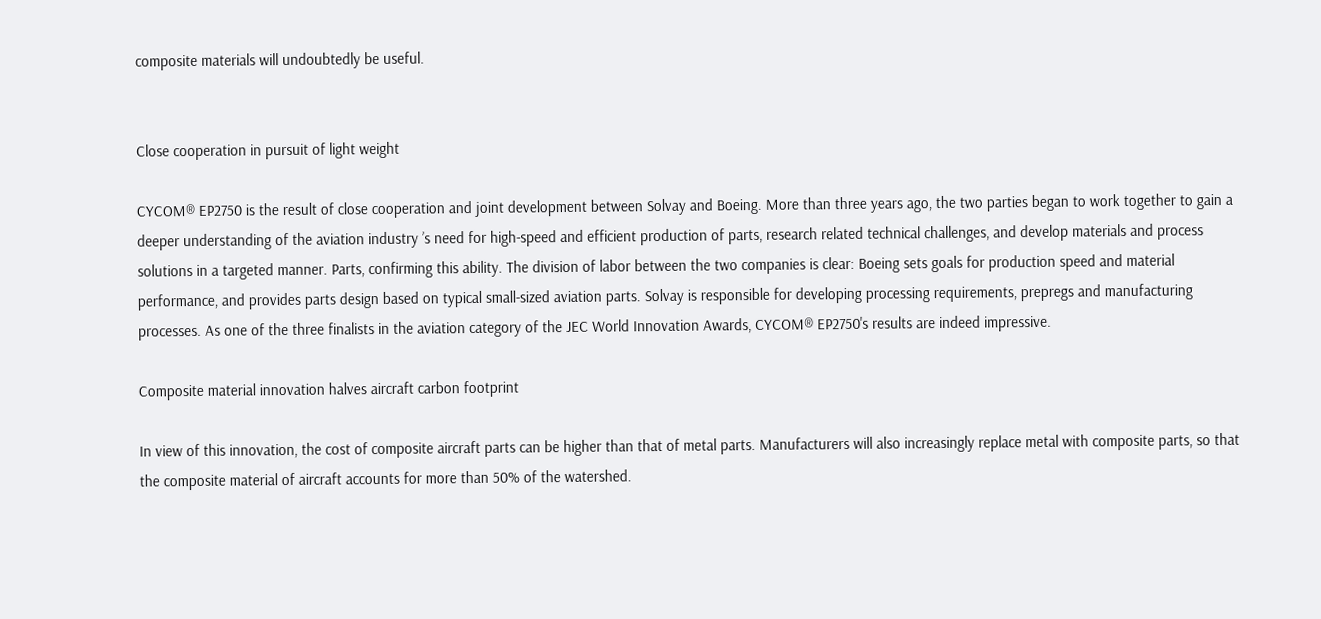composite materials will undoubtedly be useful.


Close cooperation in pursuit of light weight

CYCOM® EP2750 is the result of close cooperation and joint development between Solvay and Boeing. More than three years ago, the two parties began to work together to gain a deeper understanding of the aviation industry ’s need for high-speed and efficient production of parts, research related technical challenges, and develop materials and process solutions in a targeted manner. Parts, confirming this ability. The division of labor between the two companies is clear: Boeing sets goals for production speed and material performance, and provides parts design based on typical small-sized aviation parts. Solvay is responsible for developing processing requirements, prepregs and manufacturing processes. As one of the three finalists in the aviation category of the JEC World Innovation Awards, CYCOM® EP2750's results are indeed impressive.

Composite material innovation halves aircraft carbon footprint

In view of this innovation, the cost of composite aircraft parts can be higher than that of metal parts. Manufacturers will also increasingly replace metal with composite parts, so that the composite material of aircraft accounts for more than 50% of the watershed.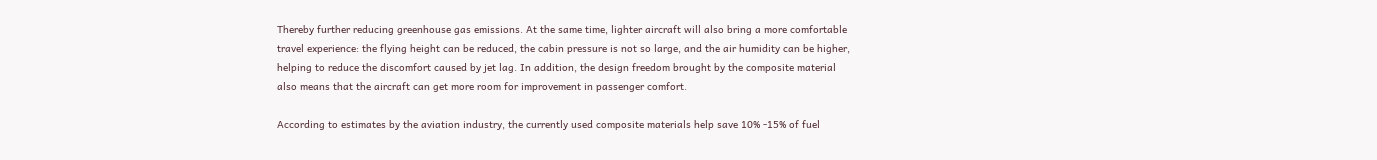Thereby further reducing greenhouse gas emissions. At the same time, lighter aircraft will also bring a more comfortable travel experience: the flying height can be reduced, the cabin pressure is not so large, and the air humidity can be higher, helping to reduce the discomfort caused by jet lag. In addition, the design freedom brought by the composite material also means that the aircraft can get more room for improvement in passenger comfort.

According to estimates by the aviation industry, the currently used composite materials help save 10% -15% of fuel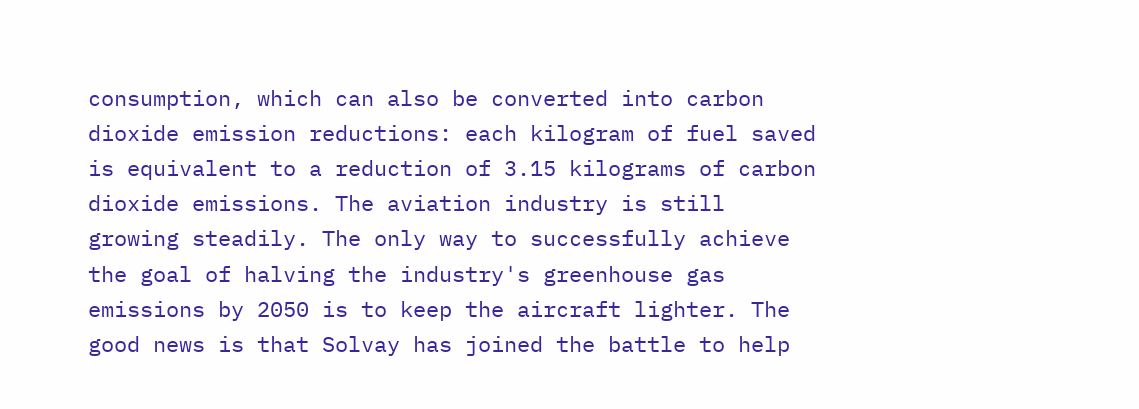consumption, which can also be converted into carbon dioxide emission reductions: each kilogram of fuel saved is equivalent to a reduction of 3.15 kilograms of carbon dioxide emissions. The aviation industry is still growing steadily. The only way to successfully achieve the goal of halving the industry's greenhouse gas emissions by 2050 is to keep the aircraft lighter. The good news is that Solvay has joined the battle to help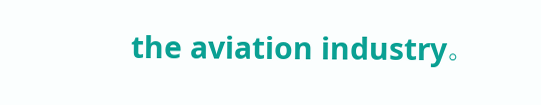the aviation industry。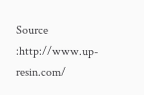Source :http://www.up-resin.com/